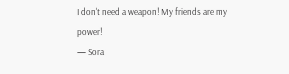I don't need a weapon! My friends are my power!
— Sora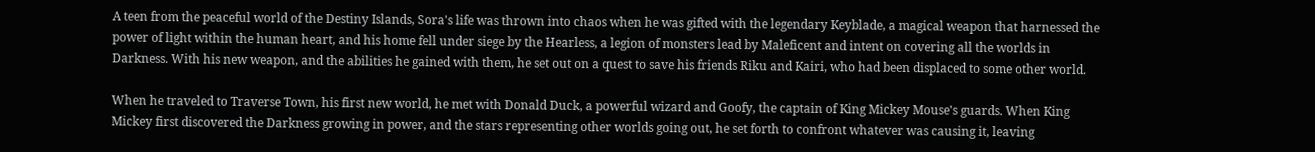A teen from the peaceful world of the Destiny Islands, Sora's life was thrown into chaos when he was gifted with the legendary Keyblade, a magical weapon that harnessed the power of light within the human heart, and his home fell under siege by the Hearless, a legion of monsters lead by Maleficent and intent on covering all the worlds in Darkness. With his new weapon, and the abilities he gained with them, he set out on a quest to save his friends Riku and Kairi, who had been displaced to some other world.

When he traveled to Traverse Town, his first new world, he met with Donald Duck, a powerful wizard and Goofy, the captain of King Mickey Mouse's guards. When King Mickey first discovered the Darkness growing in power, and the stars representing other worlds going out, he set forth to confront whatever was causing it, leaving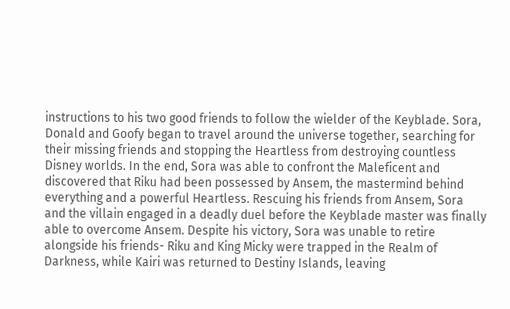instructions to his two good friends to follow the wielder of the Keyblade. Sora, Donald and Goofy began to travel around the universe together, searching for their missing friends and stopping the Heartless from destroying countless Disney worlds. In the end, Sora was able to confront the Maleficent and discovered that Riku had been possessed by Ansem, the mastermind behind everything and a powerful Heartless. Rescuing his friends from Ansem, Sora and the villain engaged in a deadly duel before the Keyblade master was finally able to overcome Ansem. Despite his victory, Sora was unable to retire alongside his friends- Riku and King Micky were trapped in the Realm of Darkness, while Kairi was returned to Destiny Islands, leaving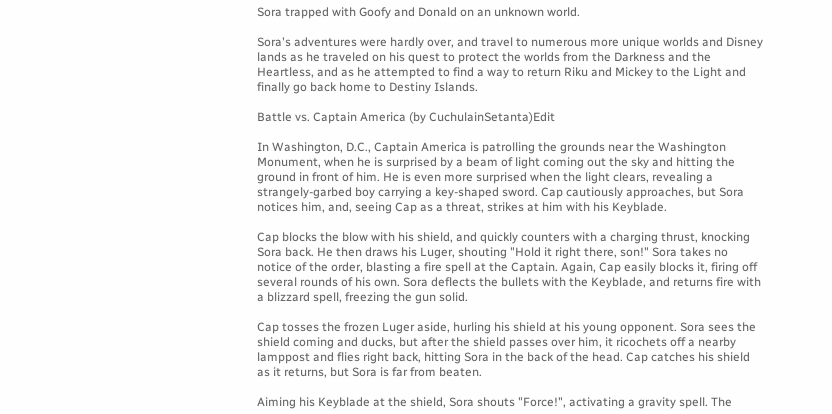Sora trapped with Goofy and Donald on an unknown world.

Sora's adventures were hardly over, and travel to numerous more unique worlds and Disney lands as he traveled on his quest to protect the worlds from the Darkness and the Heartless, and as he attempted to find a way to return Riku and Mickey to the Light and finally go back home to Destiny Islands.

Battle vs. Captain America (by CuchulainSetanta)Edit

In Washington, D.C., Captain America is patrolling the grounds near the Washington Monument, when he is surprised by a beam of light coming out the sky and hitting the ground in front of him. He is even more surprised when the light clears, revealing a strangely-garbed boy carrying a key-shaped sword. Cap cautiously approaches, but Sora notices him, and, seeing Cap as a threat, strikes at him with his Keyblade.

Cap blocks the blow with his shield, and quickly counters with a charging thrust, knocking Sora back. He then draws his Luger, shouting "Hold it right there, son!" Sora takes no notice of the order, blasting a fire spell at the Captain. Again, Cap easily blocks it, firing off several rounds of his own. Sora deflects the bullets with the Keyblade, and returns fire with a blizzard spell, freezing the gun solid.

Cap tosses the frozen Luger aside, hurling his shield at his young opponent. Sora sees the shield coming and ducks, but after the shield passes over him, it ricochets off a nearby lamppost and flies right back, hitting Sora in the back of the head. Cap catches his shield as it returns, but Sora is far from beaten.

Aiming his Keyblade at the shield, Sora shouts "Force!", activating a gravity spell. The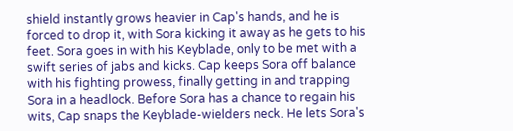shield instantly grows heavier in Cap's hands, and he is forced to drop it, with Sora kicking it away as he gets to his feet. Sora goes in with his Keyblade, only to be met with a swift series of jabs and kicks. Cap keeps Sora off balance with his fighting prowess, finally getting in and trapping Sora in a headlock. Before Sora has a chance to regain his wits, Cap snaps the Keyblade-wielders neck. He lets Sora's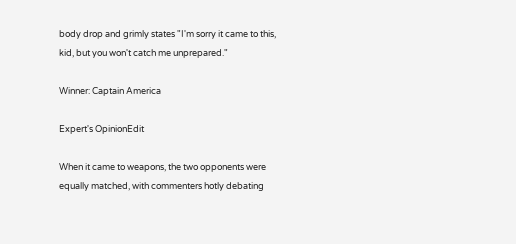body drop and grimly states "I'm sorry it came to this, kid, but you won't catch me unprepared."

Winner: Captain America

Expert's OpinionEdit

When it came to weapons, the two opponents were equally matched, with commenters hotly debating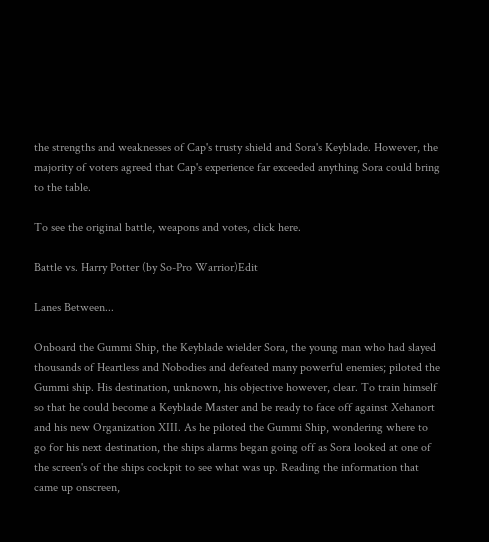the strengths and weaknesses of Cap's trusty shield and Sora's Keyblade. However, the majority of voters agreed that Cap's experience far exceeded anything Sora could bring to the table.

To see the original battle, weapons and votes, click here.

Battle vs. Harry Potter (by So-Pro Warrior)Edit

Lanes Between...

Onboard the Gummi Ship, the Keyblade wielder Sora, the young man who had slayed thousands of Heartless and Nobodies and defeated many powerful enemies; piloted the Gummi ship. His destination, unknown, his objective however, clear. To train himself so that he could become a Keyblade Master and be ready to face off against Xehanort and his new Organization XIII. As he piloted the Gummi Ship, wondering where to go for his next destination, the ships alarms began going off as Sora looked at one of the screen's of the ships cockpit to see what was up. Reading the information that came up onscreen,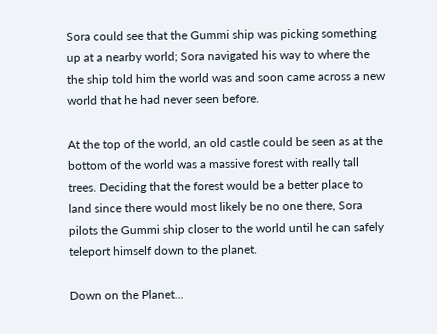Sora could see that the Gummi ship was picking something up at a nearby world; Sora navigated his way to where the the ship told him the world was and soon came across a new world that he had never seen before.

At the top of the world, an old castle could be seen as at the bottom of the world was a massive forest with really tall trees. Deciding that the forest would be a better place to land since there would most likely be no one there, Sora pilots the Gummi ship closer to the world until he can safely teleport himself down to the planet.

Down on the Planet...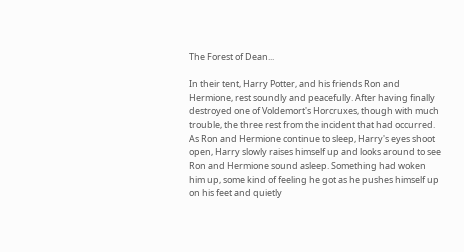The Forest of Dean...

In their tent, Harry Potter, and his friends Ron and Hermione, rest soundly and peacefully. After having finally destroyed one of Voldemort's Horcruxes, though with much trouble, the three rest from the incident that had occurred. As Ron and Hermione continue to sleep, Harry's eyes shoot open, Harry slowly raises himself up and looks around to see Ron and Hermione sound asleep. Something had woken him up, some kind of feeling he got as he pushes himself up on his feet and quietly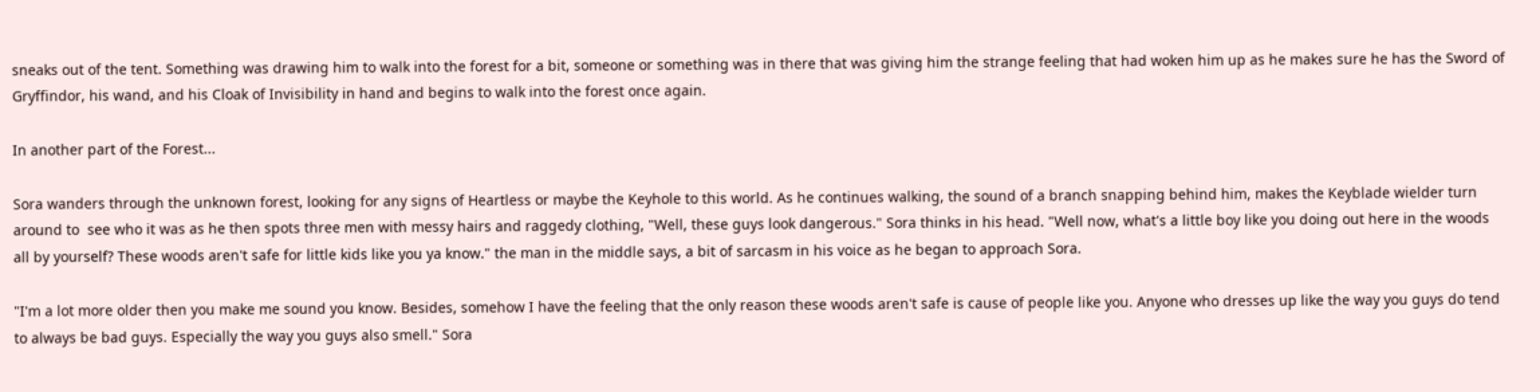sneaks out of the tent. Something was drawing him to walk into the forest for a bit, someone or something was in there that was giving him the strange feeling that had woken him up as he makes sure he has the Sword of Gryffindor, his wand, and his Cloak of Invisibility in hand and begins to walk into the forest once again.

In another part of the Forest...

Sora wanders through the unknown forest, looking for any signs of Heartless or maybe the Keyhole to this world. As he continues walking, the sound of a branch snapping behind him, makes the Keyblade wielder turn around to  see who it was as he then spots three men with messy hairs and raggedy clothing, "Well, these guys look dangerous." Sora thinks in his head. "Well now, what's a little boy like you doing out here in the woods all by yourself? These woods aren't safe for little kids like you ya know." the man in the middle says, a bit of sarcasm in his voice as he began to approach Sora.

"I'm a lot more older then you make me sound you know. Besides, somehow I have the feeling that the only reason these woods aren't safe is cause of people like you. Anyone who dresses up like the way you guys do tend to always be bad guys. Especially the way you guys also smell." Sora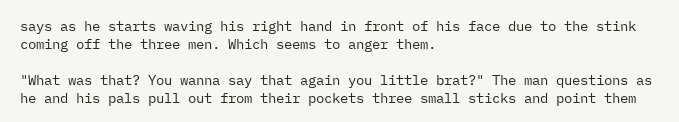says as he starts waving his right hand in front of his face due to the stink coming off the three men. Which seems to anger them.

"What was that? You wanna say that again you little brat?" The man questions as he and his pals pull out from their pockets three small sticks and point them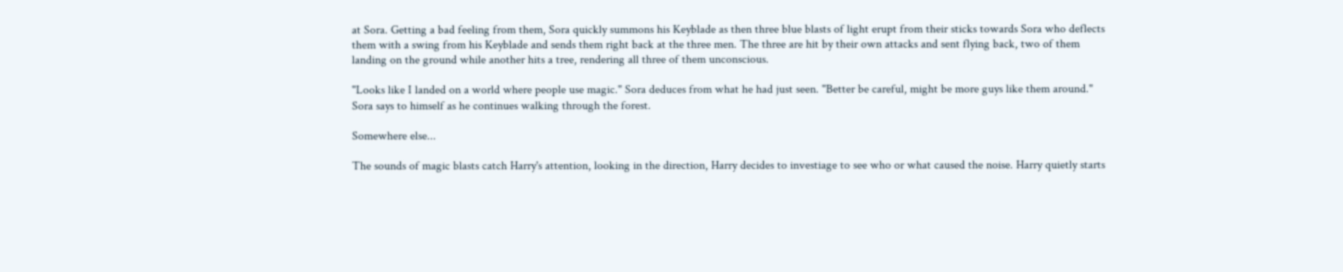at Sora. Getting a bad feeling from them, Sora quickly summons his Keyblade as then three blue blasts of light erupt from their sticks towards Sora who deflects them with a swing from his Keyblade and sends them right back at the three men. The three are hit by their own attacks and sent flying back, two of them landing on the ground while another hits a tree, rendering all three of them unconscious.

"Looks like I landed on a world where people use magic." Sora deduces from what he had just seen. "Better be careful, might be more guys like them around." Sora says to himself as he continues walking through the forest.

Somewhere else...

The sounds of magic blasts catch Harry's attention, looking in the direction, Harry decides to investiage to see who or what caused the noise. Harry quietly starts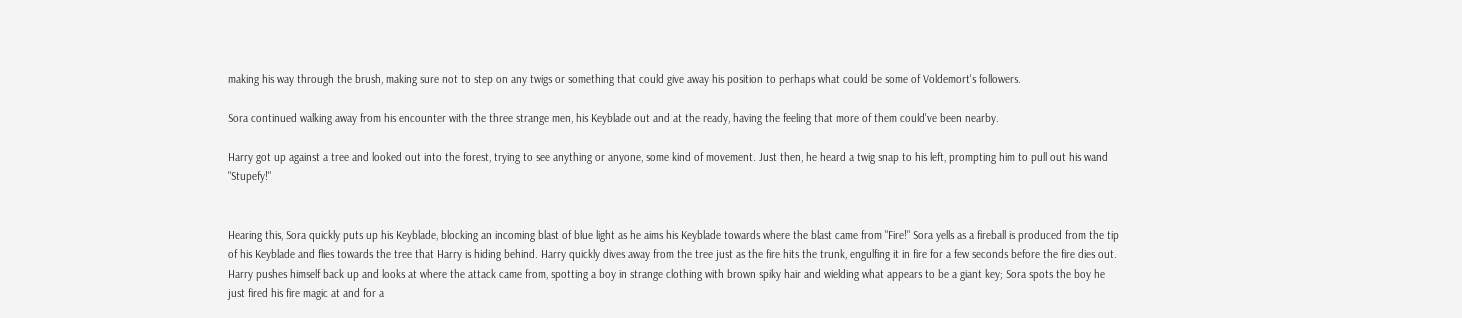making his way through the brush, making sure not to step on any twigs or something that could give away his position to perhaps what could be some of Voldemort's followers.

Sora continued walking away from his encounter with the three strange men, his Keyblade out and at the ready, having the feeling that more of them could've been nearby.

Harry got up against a tree and looked out into the forest, trying to see anything or anyone, some kind of movement. Just then, he heard a twig snap to his left, prompting him to pull out his wand "Stupefy!"


Hearing this, Sora quickly puts up his Keyblade, blocking an incoming blast of blue light as he aims his Keyblade towards where the blast came from "Fire!" Sora yells as a fireball is produced from the tip of his Keyblade and flies towards the tree that Harry is hiding behind. Harry quickly dives away from the tree just as the fire hits the trunk, engulfing it in fire for a few seconds before the fire dies out. Harry pushes himself back up and looks at where the attack came from, spotting a boy in strange clothing with brown spiky hair and wielding what appears to be a giant key; Sora spots the boy he just fired his fire magic at and for a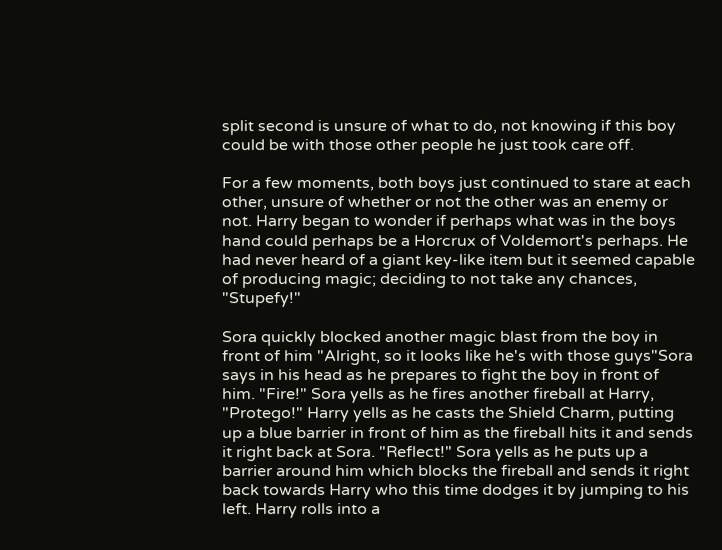split second is unsure of what to do, not knowing if this boy could be with those other people he just took care off.

For a few moments, both boys just continued to stare at each other, unsure of whether or not the other was an enemy or not. Harry began to wonder if perhaps what was in the boys hand could perhaps be a Horcrux of Voldemort's perhaps. He had never heard of a giant key-like item but it seemed capable of producing magic; deciding to not take any chances, "Stupefy!"

Sora quickly blocked another magic blast from the boy in front of him "Alright, so it looks like he's with those guys"Sora says in his head as he prepares to fight the boy in front of him. "Fire!" Sora yells as he fires another fireball at Harry, "Protego!" Harry yells as he casts the Shield Charm, putting up a blue barrier in front of him as the fireball hits it and sends it right back at Sora. "Reflect!" Sora yells as he puts up a barrier around him which blocks the fireball and sends it right back towards Harry who this time dodges it by jumping to his left. Harry rolls into a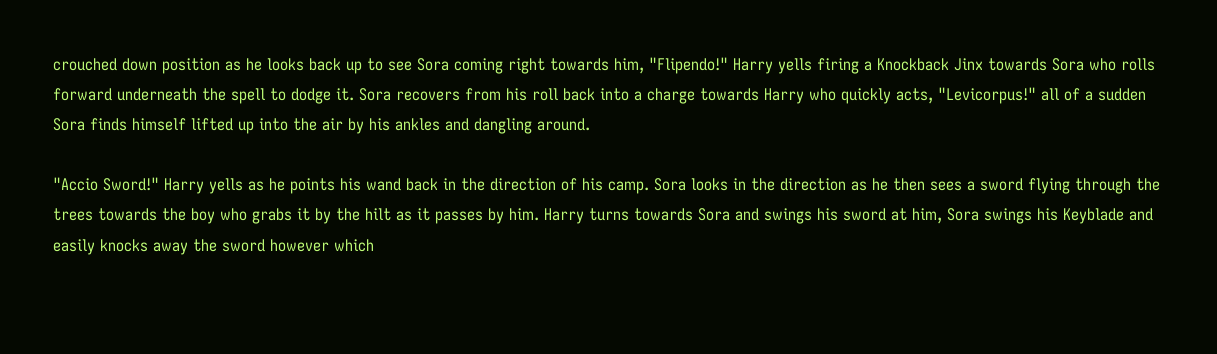crouched down position as he looks back up to see Sora coming right towards him, "Flipendo!" Harry yells firing a Knockback Jinx towards Sora who rolls forward underneath the spell to dodge it. Sora recovers from his roll back into a charge towards Harry who quickly acts, "Levicorpus!" all of a sudden Sora finds himself lifted up into the air by his ankles and dangling around.

"Accio Sword!" Harry yells as he points his wand back in the direction of his camp. Sora looks in the direction as he then sees a sword flying through the trees towards the boy who grabs it by the hilt as it passes by him. Harry turns towards Sora and swings his sword at him, Sora swings his Keyblade and easily knocks away the sword however which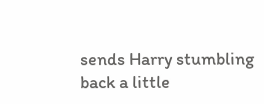sends Harry stumbling back a little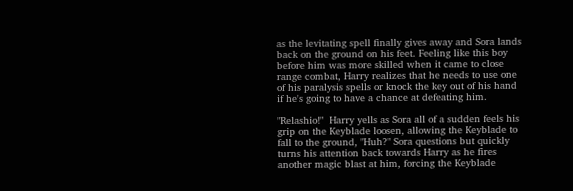as the levitating spell finally gives away and Sora lands back on the ground on his feet. Feeling like this boy before him was more skilled when it came to close range combat, Harry realizes that he needs to use one of his paralysis spells or knock the key out of his hand if he's going to have a chance at defeating him.

"Relashio!"  Harry yells as Sora all of a sudden feels his grip on the Keyblade loosen, allowing the Keyblade to fall to the ground, "Huh?" Sora questions but quickly turns his attention back towards Harry as he fires another magic blast at him, forcing the Keyblade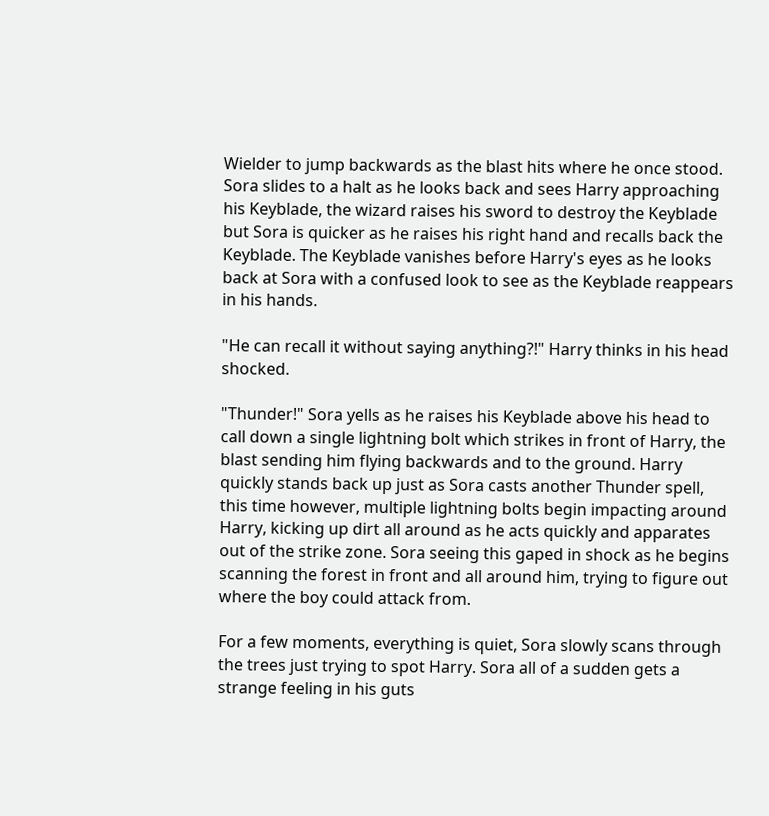Wielder to jump backwards as the blast hits where he once stood. Sora slides to a halt as he looks back and sees Harry approaching his Keyblade, the wizard raises his sword to destroy the Keyblade but Sora is quicker as he raises his right hand and recalls back the Keyblade. The Keyblade vanishes before Harry's eyes as he looks back at Sora with a confused look to see as the Keyblade reappears in his hands.

"He can recall it without saying anything?!" Harry thinks in his head shocked.

"Thunder!" Sora yells as he raises his Keyblade above his head to call down a single lightning bolt which strikes in front of Harry, the blast sending him flying backwards and to the ground. Harry quickly stands back up just as Sora casts another Thunder spell, this time however, multiple lightning bolts begin impacting around Harry, kicking up dirt all around as he acts quickly and apparates out of the strike zone. Sora seeing this gaped in shock as he begins scanning the forest in front and all around him, trying to figure out where the boy could attack from.

For a few moments, everything is quiet, Sora slowly scans through the trees just trying to spot Harry. Sora all of a sudden gets a strange feeling in his guts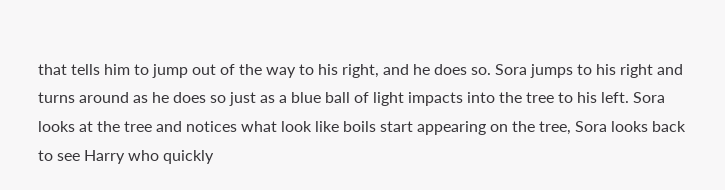that tells him to jump out of the way to his right, and he does so. Sora jumps to his right and turns around as he does so just as a blue ball of light impacts into the tree to his left. Sora looks at the tree and notices what look like boils start appearing on the tree, Sora looks back to see Harry who quickly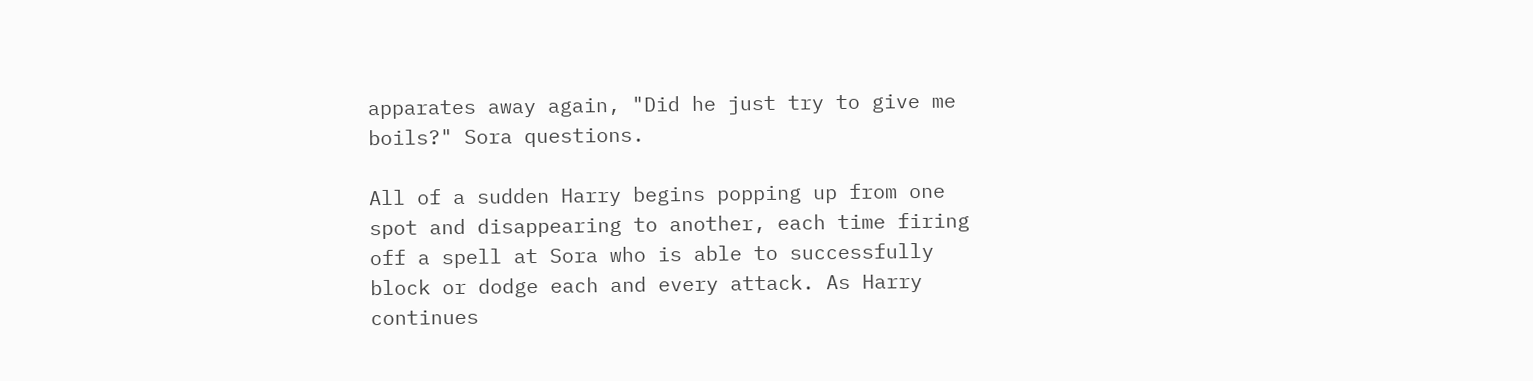apparates away again, "Did he just try to give me boils?" Sora questions.

All of a sudden Harry begins popping up from one spot and disappearing to another, each time firing off a spell at Sora who is able to successfully block or dodge each and every attack. As Harry continues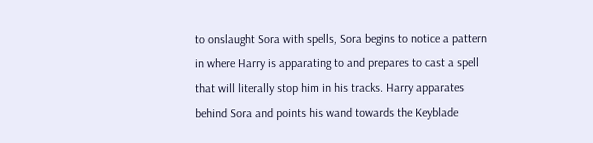to onslaught Sora with spells, Sora begins to notice a pattern in where Harry is apparating to and prepares to cast a spell that will literally stop him in his tracks. Harry apparates behind Sora and points his wand towards the Keyblade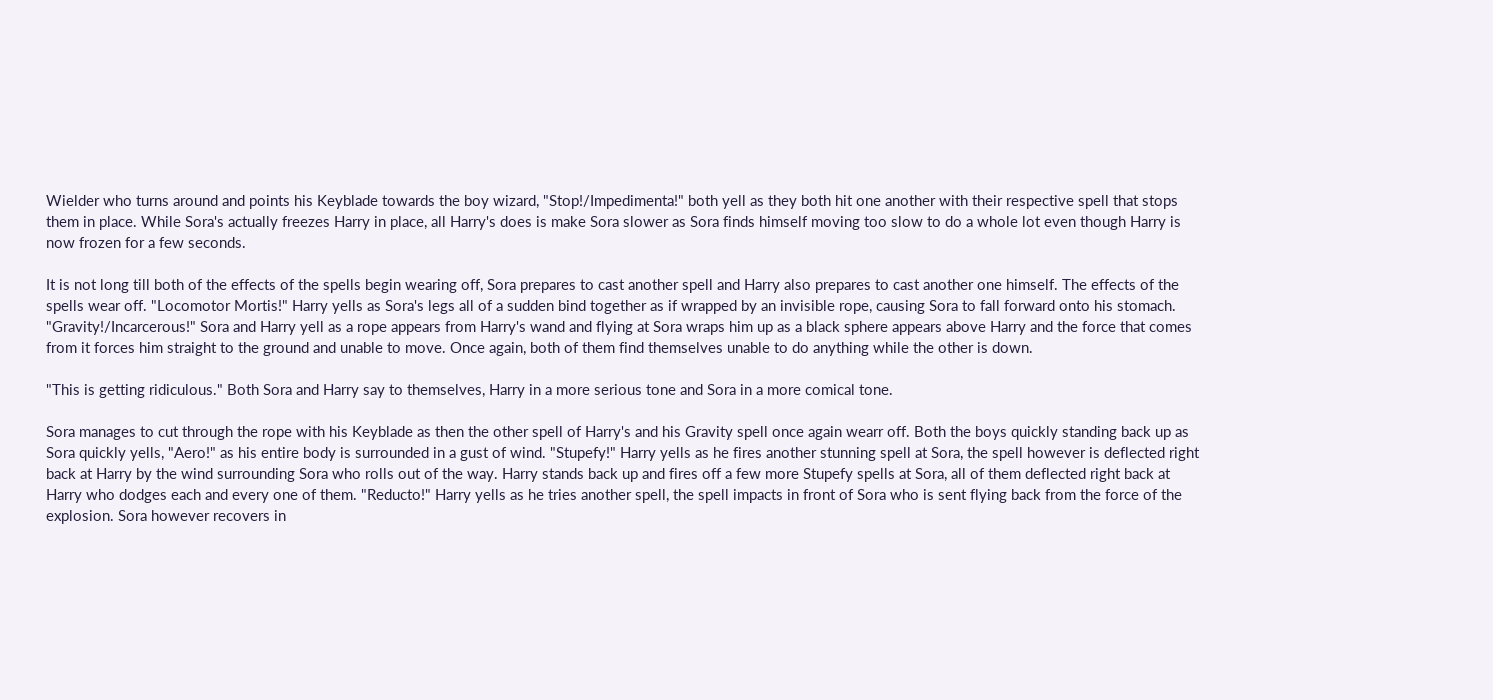Wielder who turns around and points his Keyblade towards the boy wizard, "Stop!/Impedimenta!" both yell as they both hit one another with their respective spell that stops them in place. While Sora's actually freezes Harry in place, all Harry's does is make Sora slower as Sora finds himself moving too slow to do a whole lot even though Harry is now frozen for a few seconds.

It is not long till both of the effects of the spells begin wearing off, Sora prepares to cast another spell and Harry also prepares to cast another one himself. The effects of the spells wear off. "Locomotor Mortis!" Harry yells as Sora's legs all of a sudden bind together as if wrapped by an invisible rope, causing Sora to fall forward onto his stomach. "Gravity!/Incarcerous!" Sora and Harry yell as a rope appears from Harry's wand and flying at Sora wraps him up as a black sphere appears above Harry and the force that comes from it forces him straight to the ground and unable to move. Once again, both of them find themselves unable to do anything while the other is down.

"This is getting ridiculous." Both Sora and Harry say to themselves, Harry in a more serious tone and Sora in a more comical tone.

Sora manages to cut through the rope with his Keyblade as then the other spell of Harry's and his Gravity spell once again wearr off. Both the boys quickly standing back up as Sora quickly yells, "Aero!" as his entire body is surrounded in a gust of wind. "Stupefy!" Harry yells as he fires another stunning spell at Sora, the spell however is deflected right back at Harry by the wind surrounding Sora who rolls out of the way. Harry stands back up and fires off a few more Stupefy spells at Sora, all of them deflected right back at Harry who dodges each and every one of them. "Reducto!" Harry yells as he tries another spell, the spell impacts in front of Sora who is sent flying back from the force of the explosion. Sora however recovers in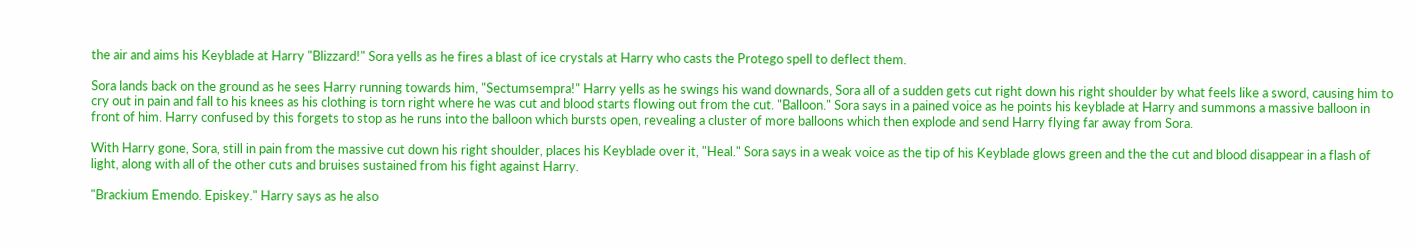the air and aims his Keyblade at Harry "Blizzard!" Sora yells as he fires a blast of ice crystals at Harry who casts the Protego spell to deflect them.

Sora lands back on the ground as he sees Harry running towards him, "Sectumsempra!" Harry yells as he swings his wand downards, Sora all of a sudden gets cut right down his right shoulder by what feels like a sword, causing him to cry out in pain and fall to his knees as his clothing is torn right where he was cut and blood starts flowing out from the cut. "Balloon." Sora says in a pained voice as he points his keyblade at Harry and summons a massive balloon in front of him. Harry confused by this forgets to stop as he runs into the balloon which bursts open, revealing a cluster of more balloons which then explode and send Harry flying far away from Sora.

With Harry gone, Sora, still in pain from the massive cut down his right shoulder, places his Keyblade over it, "Heal." Sora says in a weak voice as the tip of his Keyblade glows green and the the cut and blood disappear in a flash of light, along with all of the other cuts and bruises sustained from his fight against Harry.

"Brackium Emendo. Episkey." Harry says as he also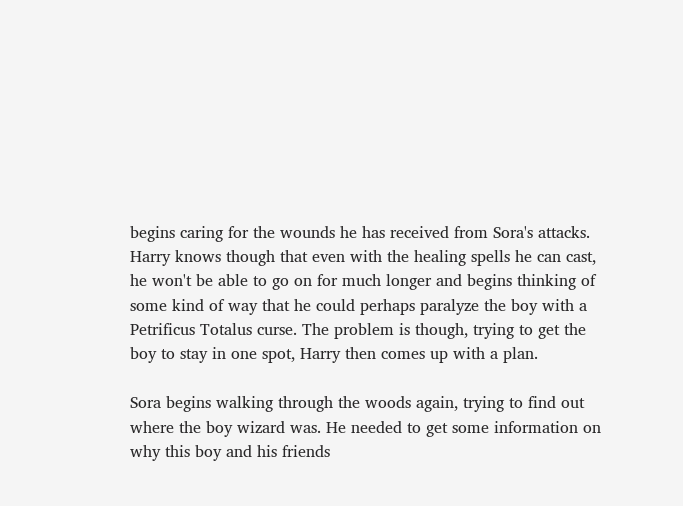begins caring for the wounds he has received from Sora's attacks. Harry knows though that even with the healing spells he can cast, he won't be able to go on for much longer and begins thinking of some kind of way that he could perhaps paralyze the boy with a Petrificus Totalus curse. The problem is though, trying to get the boy to stay in one spot, Harry then comes up with a plan.

Sora begins walking through the woods again, trying to find out where the boy wizard was. He needed to get some information on why this boy and his friends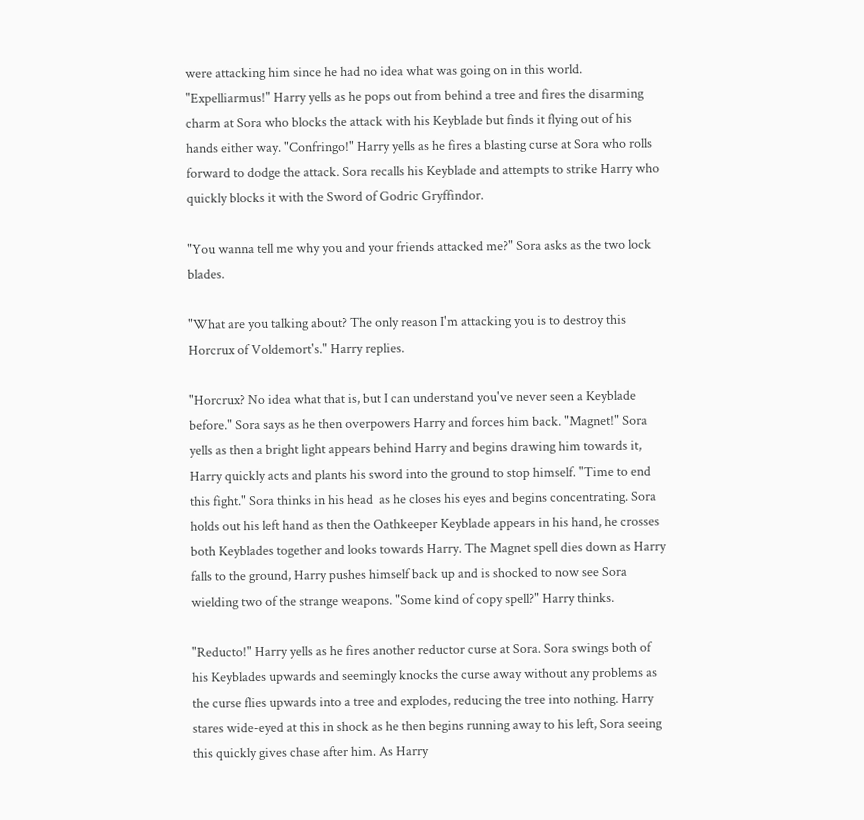were attacking him since he had no idea what was going on in this world. "Expelliarmus!" Harry yells as he pops out from behind a tree and fires the disarming charm at Sora who blocks the attack with his Keyblade but finds it flying out of his hands either way. "Confringo!" Harry yells as he fires a blasting curse at Sora who rolls forward to dodge the attack. Sora recalls his Keyblade and attempts to strike Harry who quickly blocks it with the Sword of Godric Gryffindor.

"You wanna tell me why you and your friends attacked me?" Sora asks as the two lock blades.

"What are you talking about? The only reason I'm attacking you is to destroy this Horcrux of Voldemort's." Harry replies.

"Horcrux? No idea what that is, but I can understand you've never seen a Keyblade before." Sora says as he then overpowers Harry and forces him back. "Magnet!" Sora yells as then a bright light appears behind Harry and begins drawing him towards it, Harry quickly acts and plants his sword into the ground to stop himself. "Time to end this fight." Sora thinks in his head  as he closes his eyes and begins concentrating. Sora holds out his left hand as then the Oathkeeper Keyblade appears in his hand, he crosses both Keyblades together and looks towards Harry. The Magnet spell dies down as Harry falls to the ground, Harry pushes himself back up and is shocked to now see Sora wielding two of the strange weapons. "Some kind of copy spell?" Harry thinks.

"Reducto!" Harry yells as he fires another reductor curse at Sora. Sora swings both of his Keyblades upwards and seemingly knocks the curse away without any problems as the curse flies upwards into a tree and explodes, reducing the tree into nothing. Harry stares wide-eyed at this in shock as he then begins running away to his left, Sora seeing this quickly gives chase after him. As Harry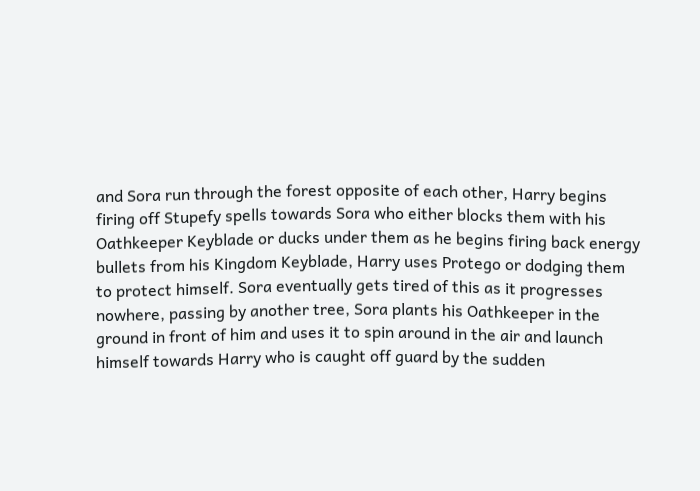and Sora run through the forest opposite of each other, Harry begins firing off Stupefy spells towards Sora who either blocks them with his Oathkeeper Keyblade or ducks under them as he begins firing back energy bullets from his Kingdom Keyblade, Harry uses Protego or dodging them to protect himself. Sora eventually gets tired of this as it progresses nowhere, passing by another tree, Sora plants his Oathkeeper in the ground in front of him and uses it to spin around in the air and launch himself towards Harry who is caught off guard by the sudden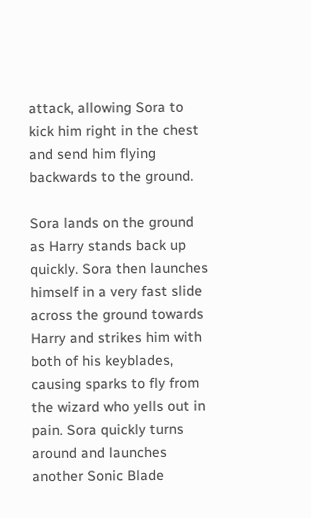attack, allowing Sora to kick him right in the chest and send him flying backwards to the ground.

Sora lands on the ground as Harry stands back up quickly. Sora then launches himself in a very fast slide across the ground towards Harry and strikes him with both of his keyblades, causing sparks to fly from the wizard who yells out in pain. Sora quickly turns around and launches another Sonic Blade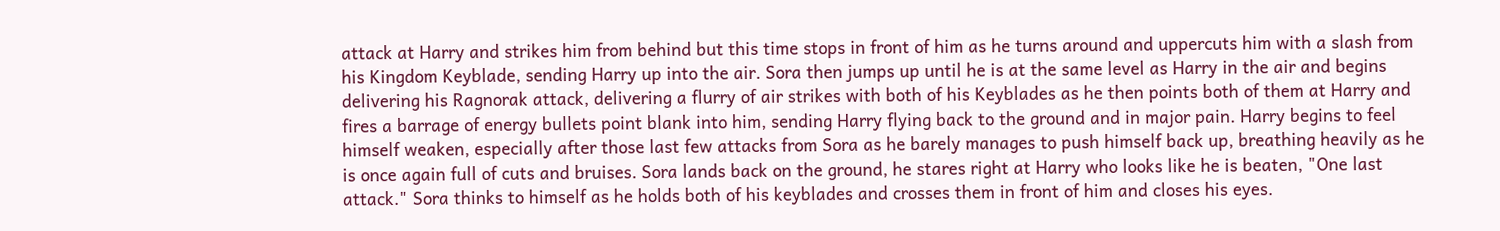attack at Harry and strikes him from behind but this time stops in front of him as he turns around and uppercuts him with a slash from his Kingdom Keyblade, sending Harry up into the air. Sora then jumps up until he is at the same level as Harry in the air and begins delivering his Ragnorak attack, delivering a flurry of air strikes with both of his Keyblades as he then points both of them at Harry and fires a barrage of energy bullets point blank into him, sending Harry flying back to the ground and in major pain. Harry begins to feel himself weaken, especially after those last few attacks from Sora as he barely manages to push himself back up, breathing heavily as he is once again full of cuts and bruises. Sora lands back on the ground, he stares right at Harry who looks like he is beaten, "One last attack." Sora thinks to himself as he holds both of his keyblades and crosses them in front of him and closes his eyes.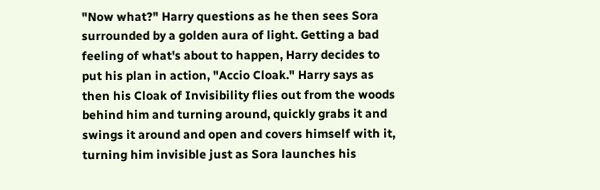"Now what?" Harry questions as he then sees Sora surrounded by a golden aura of light. Getting a bad feeling of what's about to happen, Harry decides to put his plan in action, "Accio Cloak." Harry says as then his Cloak of Invisibility flies out from the woods behind him and turning around, quickly grabs it and swings it around and open and covers himself with it, turning him invisible just as Sora launches his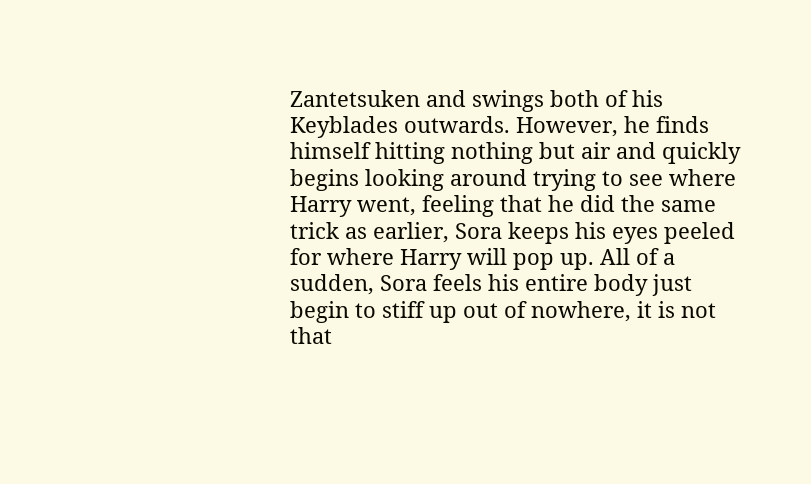Zantetsuken and swings both of his Keyblades outwards. However, he finds himself hitting nothing but air and quickly begins looking around trying to see where Harry went, feeling that he did the same trick as earlier, Sora keeps his eyes peeled for where Harry will pop up. All of a sudden, Sora feels his entire body just begin to stiff up out of nowhere, it is not that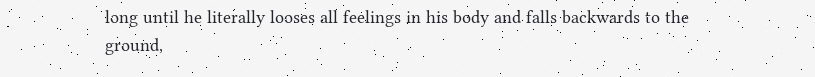long until he literally looses all feelings in his body and falls backwards to the ground,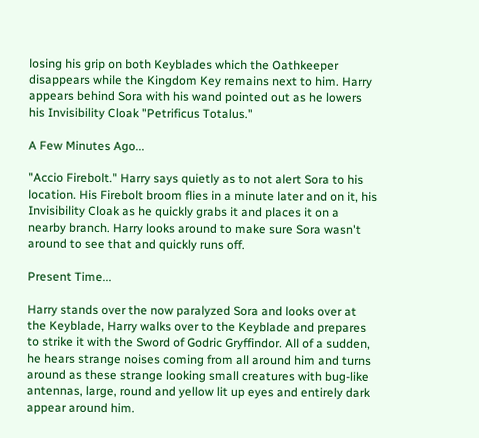losing his grip on both Keyblades which the Oathkeeper disappears while the Kingdom Key remains next to him. Harry appears behind Sora with his wand pointed out as he lowers his Invisibility Cloak "Petrificus Totalus."

A Few Minutes Ago...

"Accio Firebolt." Harry says quietly as to not alert Sora to his location. His Firebolt broom flies in a minute later and on it, his Invisibility Cloak as he quickly grabs it and places it on a nearby branch. Harry looks around to make sure Sora wasn't around to see that and quickly runs off.

Present Time...

Harry stands over the now paralyzed Sora and looks over at the Keyblade, Harry walks over to the Keyblade and prepares to strike it with the Sword of Godric Gryffindor. All of a sudden, he hears strange noises coming from all around him and turns around as these strange looking small creatures with bug-like antennas, large, round and yellow lit up eyes and entirely dark appear around him.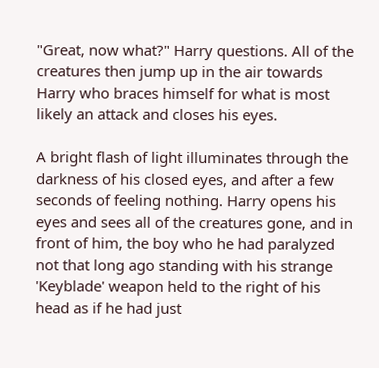"Great, now what?" Harry questions. All of the creatures then jump up in the air towards Harry who braces himself for what is most likely an attack and closes his eyes.

A bright flash of light illuminates through the darkness of his closed eyes, and after a few seconds of feeling nothing. Harry opens his eyes and sees all of the creatures gone, and in front of him, the boy who he had paralyzed not that long ago standing with his strange 'Keyblade' weapon held to the right of his head as if he had just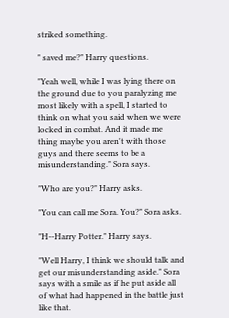striked something.

" saved me?" Harry questions.

"Yeah well, while I was lying there on the ground due to you paralyzing me most likely with a spell, I started to think on what you said when we were locked in combat. And it made me thing maybe you aren't with those guys and there seems to be a misunderstanding." Sora says.

"Who are you?" Harry asks.

"You can call me Sora. You?" Sora asks.

"H--Harry Potter." Harry says.

"Well Harry, I think we should talk and get our misunderstanding aside." Sora says with a smile as if he put aside all of what had happened in the battle just like that.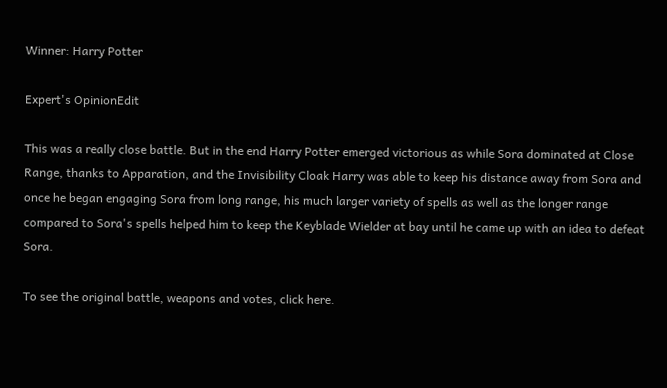Winner: Harry Potter

Expert's OpinionEdit

This was a really close battle. But in the end Harry Potter emerged victorious as while Sora dominated at Close Range, thanks to Apparation, and the Invisibility Cloak Harry was able to keep his distance away from Sora and once he began engaging Sora from long range, his much larger variety of spells as well as the longer range compared to Sora's spells helped him to keep the Keyblade Wielder at bay until he came up with an idea to defeat Sora.

To see the original battle, weapons and votes, click here.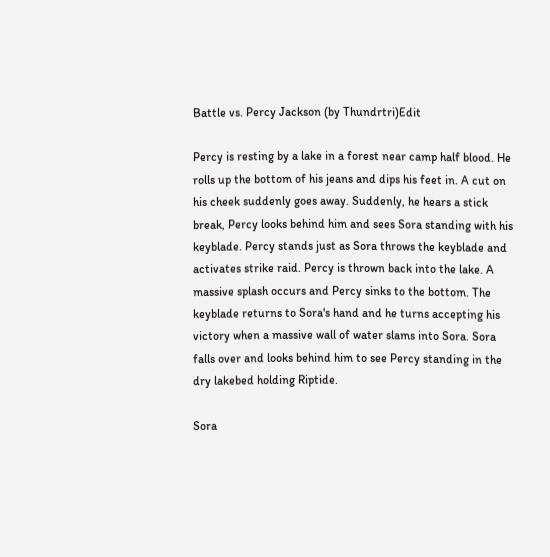Battle vs. Percy Jackson (by Thundrtri)Edit

Percy is resting by a lake in a forest near camp half blood. He rolls up the bottom of his jeans and dips his feet in. A cut on his cheek suddenly goes away. Suddenly, he hears a stick break, Percy looks behind him and sees Sora standing with his keyblade. Percy stands just as Sora throws the keyblade and activates strike raid. Percy is thrown back into the lake. A massive splash occurs and Percy sinks to the bottom. The keyblade returns to Sora's hand and he turns accepting his victory when a massive wall of water slams into Sora. Sora falls over and looks behind him to see Percy standing in the dry lakebed holding Riptide.

Sora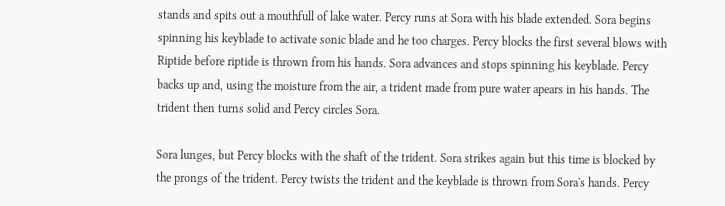stands and spits out a mouthfull of lake water. Percy runs at Sora with his blade extended. Sora begins spinning his keyblade to activate sonic blade and he too charges. Percy blocks the first several blows with Riptide before riptide is thrown from his hands. Sora advances and stops spinning his keyblade. Percy backs up and, using the moisture from the air, a trident made from pure water apears in his hands. The trident then turns solid and Percy circles Sora.

Sora lunges, but Percy blocks with the shaft of the trident. Sora strikes again but this time is blocked by the prongs of the trident. Percy twists the trident and the keyblade is thrown from Sora's hands. Percy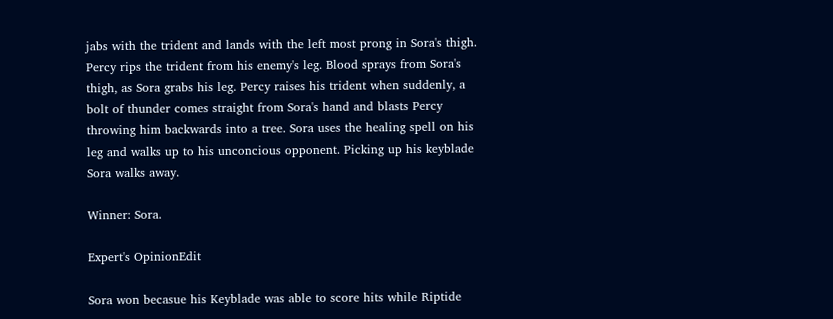jabs with the trident and lands with the left most prong in Sora's thigh. Percy rips the trident from his enemy's leg. Blood sprays from Sora's thigh, as Sora grabs his leg. Percy raises his trident when suddenly, a bolt of thunder comes straight from Sora's hand and blasts Percy throwing him backwards into a tree. Sora uses the healing spell on his leg and walks up to his unconcious opponent. Picking up his keyblade Sora walks away.

Winner: Sora.

Expert's OpinionEdit

Sora won becasue his Keyblade was able to score hits while Riptide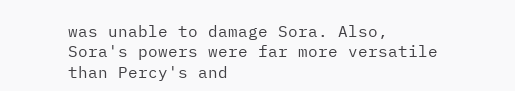was unable to damage Sora. Also, Sora's powers were far more versatile than Percy's and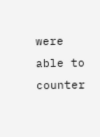were able to counter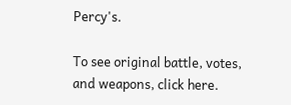Percy's.

To see original battle, votes, and weapons, click here.